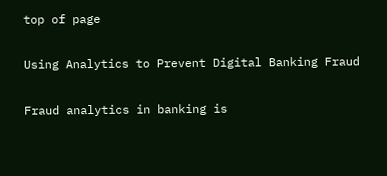top of page

Using Analytics to Prevent Digital Banking Fraud

Fraud analytics in banking is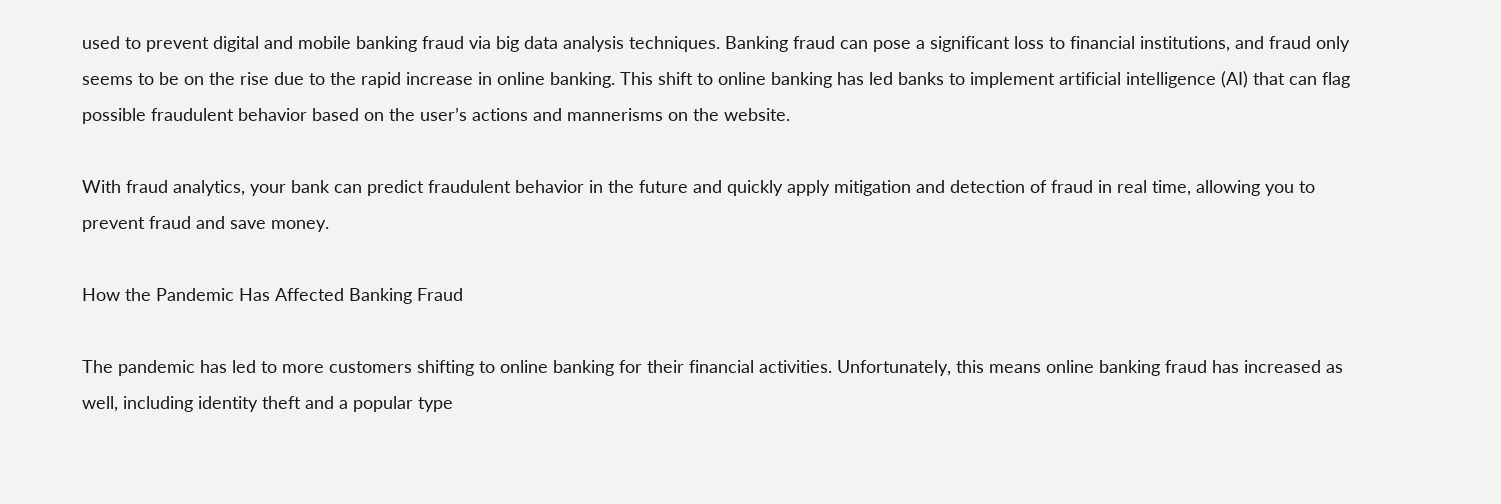used to prevent digital and mobile banking fraud via big data analysis techniques. Banking fraud can pose a significant loss to financial institutions, and fraud only seems to be on the rise due to the rapid increase in online banking. This shift to online banking has led banks to implement artificial intelligence (AI) that can flag possible fraudulent behavior based on the user’s actions and mannerisms on the website.

With fraud analytics, your bank can predict fraudulent behavior in the future and quickly apply mitigation and detection of fraud in real time, allowing you to prevent fraud and save money.

How the Pandemic Has Affected Banking Fraud

The pandemic has led to more customers shifting to online banking for their financial activities. Unfortunately, this means online banking fraud has increased as well, including identity theft and a popular type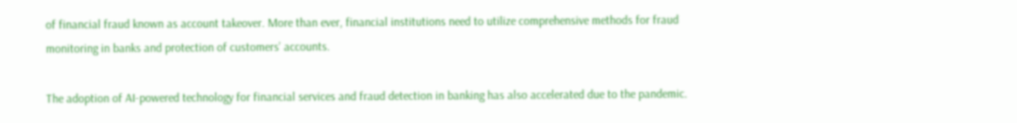of financial fraud known as account takeover. More than ever, financial institutions need to utilize comprehensive methods for fraud monitoring in banks and protection of customers’ accounts.

The adoption of AI-powered technology for financial services and fraud detection in banking has also accelerated due to the pandemic.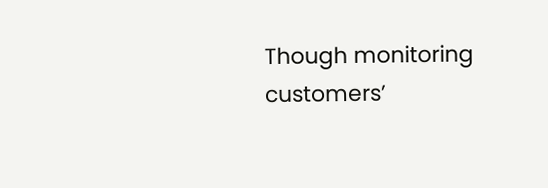Though monitoring customers’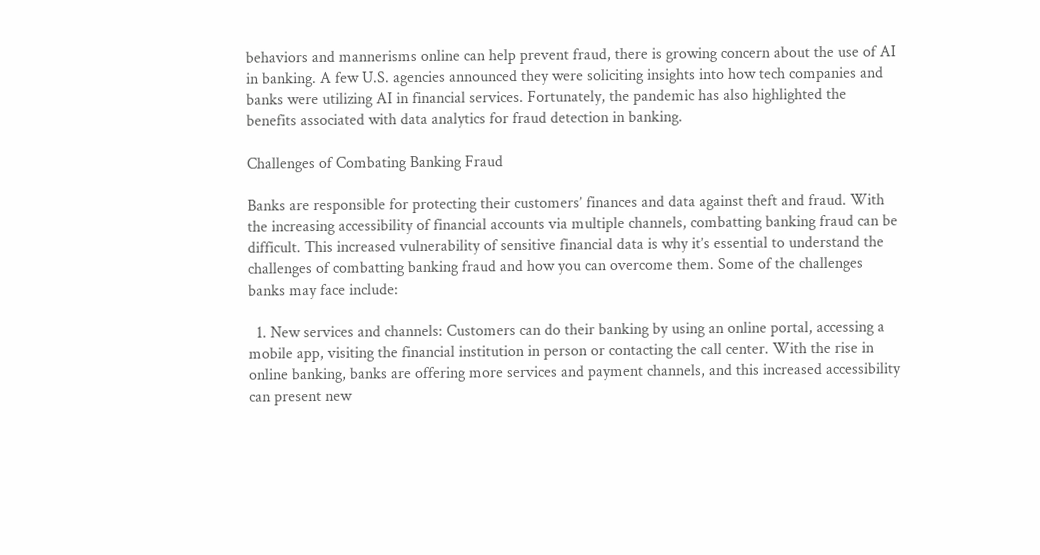behaviors and mannerisms online can help prevent fraud, there is growing concern about the use of AI in banking. A few U.S. agencies announced they were soliciting insights into how tech companies and banks were utilizing AI in financial services. Fortunately, the pandemic has also highlighted the benefits associated with data analytics for fraud detection in banking.

Challenges of Combating Banking Fraud

Banks are responsible for protecting their customers’ finances and data against theft and fraud. With the increasing accessibility of financial accounts via multiple channels, combatting banking fraud can be difficult. This increased vulnerability of sensitive financial data is why it’s essential to understand the challenges of combatting banking fraud and how you can overcome them. Some of the challenges banks may face include:

  1. New services and channels: Customers can do their banking by using an online portal, accessing a mobile app, visiting the financial institution in person or contacting the call center. With the rise in online banking, banks are offering more services and payment channels, and this increased accessibility can present new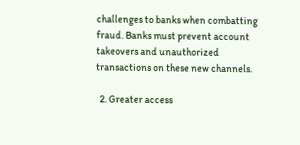challenges to banks when combatting fraud. Banks must prevent account takeovers and unauthorized transactions on these new channels.

  2. Greater access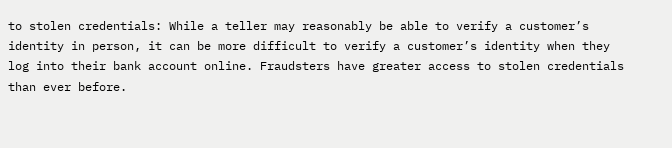to stolen credentials: While a teller may reasonably be able to verify a customer’s identity in person, it can be more difficult to verify a customer’s identity when they log into their bank account online. Fraudsters have greater access to stolen credentials than ever before.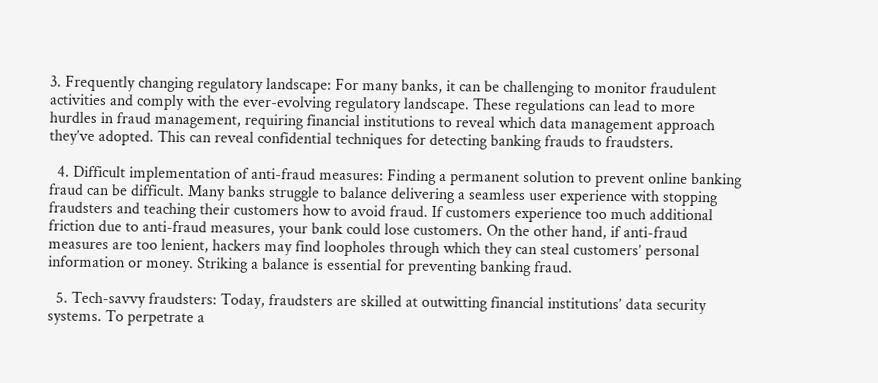3. Frequently changing regulatory landscape: For many banks, it can be challenging to monitor fraudulent activities and comply with the ever-evolving regulatory landscape. These regulations can lead to more hurdles in fraud management, requiring financial institutions to reveal which data management approach they’ve adopted. This can reveal confidential techniques for detecting banking frauds to fraudsters.

  4. Difficult implementation of anti-fraud measures: Finding a permanent solution to prevent online banking fraud can be difficult. Many banks struggle to balance delivering a seamless user experience with stopping fraudsters and teaching their customers how to avoid fraud. If customers experience too much additional friction due to anti-fraud measures, your bank could lose customers. On the other hand, if anti-fraud measures are too lenient, hackers may find loopholes through which they can steal customers’ personal information or money. Striking a balance is essential for preventing banking fraud.

  5. Tech-savvy fraudsters: Today, fraudsters are skilled at outwitting financial institutions’ data security systems. To perpetrate a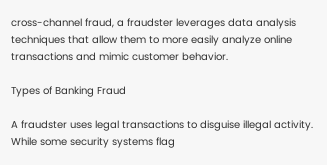cross-channel fraud, a fraudster leverages data analysis techniques that allow them to more easily analyze online transactions and mimic customer behavior.

Types of Banking Fraud

A fraudster uses legal transactions to disguise illegal activity. While some security systems flag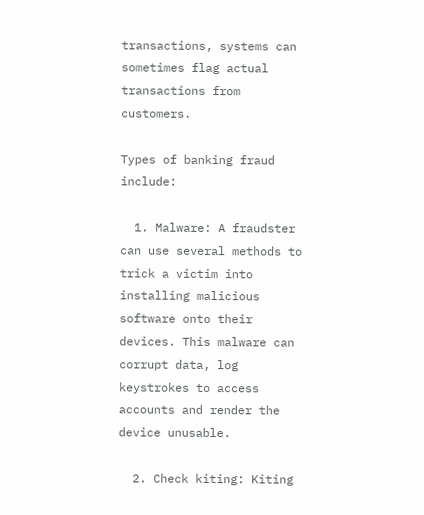transactions, systems can sometimes flag actual transactions from customers.

Types of banking fraud include:

  1. Malware: A fraudster can use several methods to trick a victim into installing malicious software onto their devices. This malware can corrupt data, log keystrokes to access accounts and render the device unusable.

  2. Check kiting: Kiting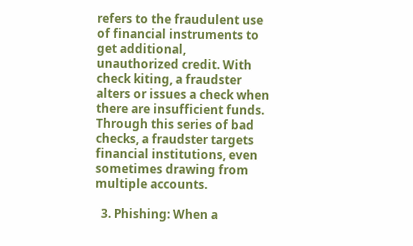refers to the fraudulent use of financial instruments to get additional, unauthorized credit. With check kiting, a fraudster alters or issues a check when there are insufficient funds. Through this series of bad checks, a fraudster targets financial institutions, even sometimes drawing from multiple accounts.

  3. Phishing: When a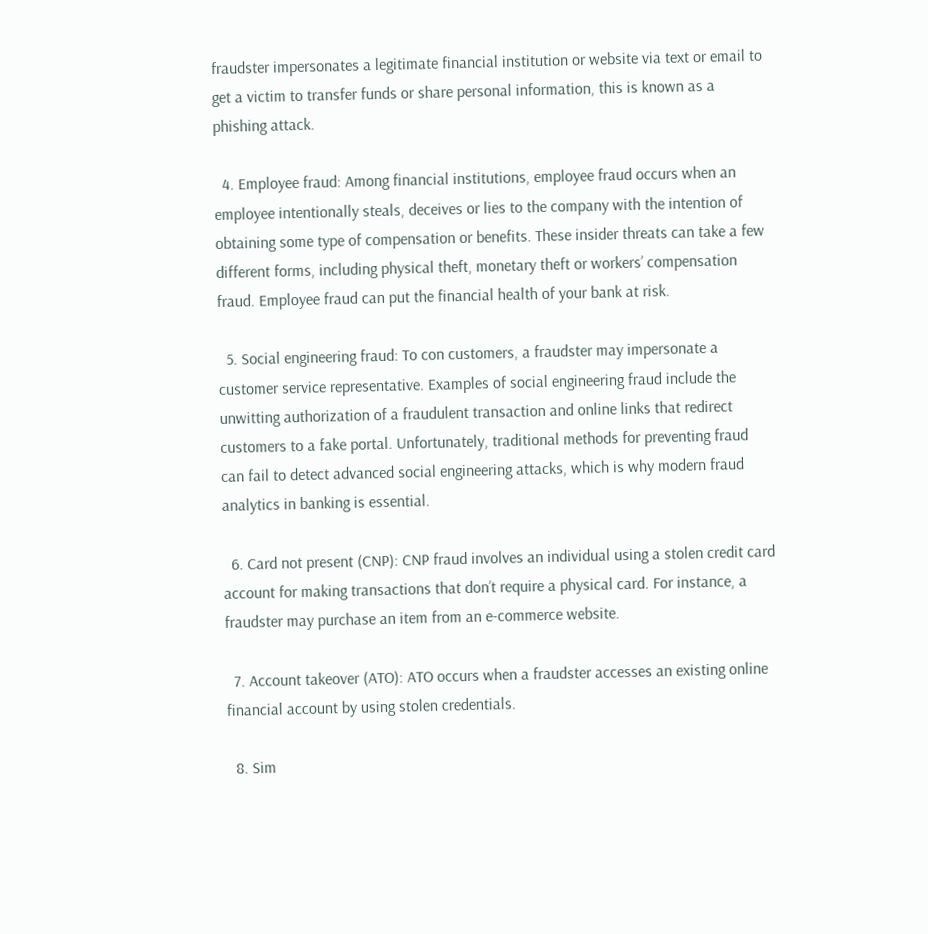fraudster impersonates a legitimate financial institution or website via text or email to get a victim to transfer funds or share personal information, this is known as a phishing attack.

  4. Employee fraud: Among financial institutions, employee fraud occurs when an employee intentionally steals, deceives or lies to the company with the intention of obtaining some type of compensation or benefits. These insider threats can take a few different forms, including physical theft, monetary theft or workers’ compensation fraud. Employee fraud can put the financial health of your bank at risk.

  5. Social engineering fraud: To con customers, a fraudster may impersonate a customer service representative. Examples of social engineering fraud include the unwitting authorization of a fraudulent transaction and online links that redirect customers to a fake portal. Unfortunately, traditional methods for preventing fraud can fail to detect advanced social engineering attacks, which is why modern fraud analytics in banking is essential.

  6. Card not present (CNP): CNP fraud involves an individual using a stolen credit card account for making transactions that don’t require a physical card. For instance, a fraudster may purchase an item from an e-commerce website.

  7. Account takeover (ATO): ATO occurs when a fraudster accesses an existing online financial account by using stolen credentials.

  8. Sim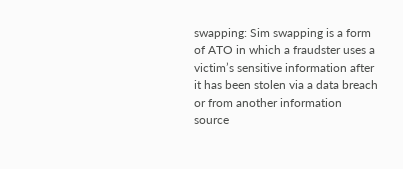swapping: Sim swapping is a form of ATO in which a fraudster uses a victim’s sensitive information after it has been stolen via a data breach or from another information source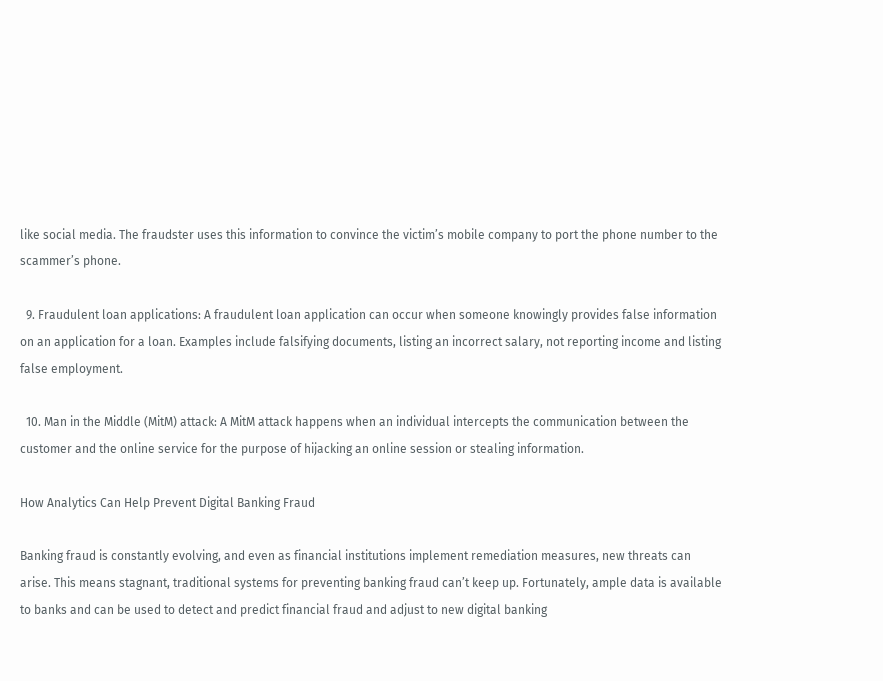like social media. The fraudster uses this information to convince the victim’s mobile company to port the phone number to the scammer’s phone.

  9. Fraudulent loan applications: A fraudulent loan application can occur when someone knowingly provides false information on an application for a loan. Examples include falsifying documents, listing an incorrect salary, not reporting income and listing false employment.

  10. Man in the Middle (MitM) attack: A MitM attack happens when an individual intercepts the communication between the customer and the online service for the purpose of hijacking an online session or stealing information.

How Analytics Can Help Prevent Digital Banking Fraud

Banking fraud is constantly evolving, and even as financial institutions implement remediation measures, new threats can arise. This means stagnant, traditional systems for preventing banking fraud can’t keep up. Fortunately, ample data is available to banks and can be used to detect and predict financial fraud and adjust to new digital banking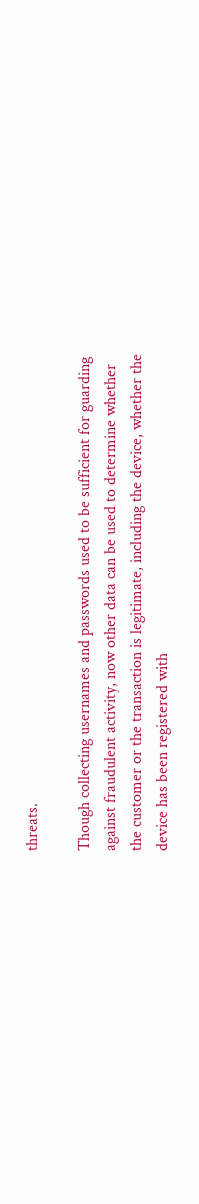threats.

Though collecting usernames and passwords used to be sufficient for guarding against fraudulent activity, now other data can be used to determine whether the customer or the transaction is legitimate, including the device, whether the device has been registered with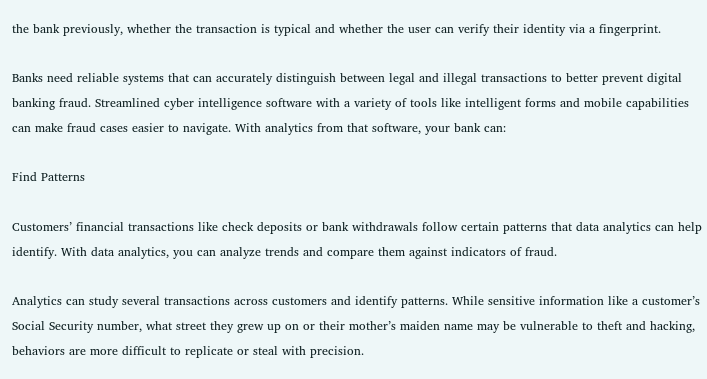the bank previously, whether the transaction is typical and whether the user can verify their identity via a fingerprint.

Banks need reliable systems that can accurately distinguish between legal and illegal transactions to better prevent digital banking fraud. Streamlined cyber intelligence software with a variety of tools like intelligent forms and mobile capabilities can make fraud cases easier to navigate. With analytics from that software, your bank can:

Find Patterns

Customers’ financial transactions like check deposits or bank withdrawals follow certain patterns that data analytics can help identify. With data analytics, you can analyze trends and compare them against indicators of fraud.

Analytics can study several transactions across customers and identify patterns. While sensitive information like a customer’s Social Security number, what street they grew up on or their mother’s maiden name may be vulnerable to theft and hacking, behaviors are more difficult to replicate or steal with precision.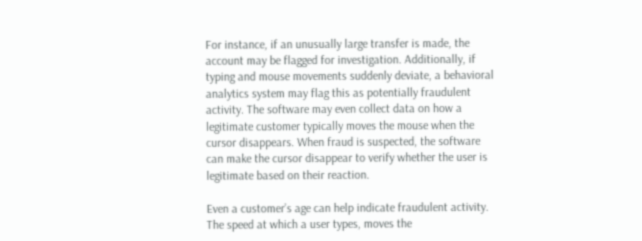For instance, if an unusually large transfer is made, the account may be flagged for investigation. Additionally, if typing and mouse movements suddenly deviate, a behavioral analytics system may flag this as potentially fraudulent activity. The software may even collect data on how a legitimate customer typically moves the mouse when the cursor disappears. When fraud is suspected, the software can make the cursor disappear to verify whether the user is legitimate based on their reaction.

Even a customer’s age can help indicate fraudulent activity. The speed at which a user types, moves the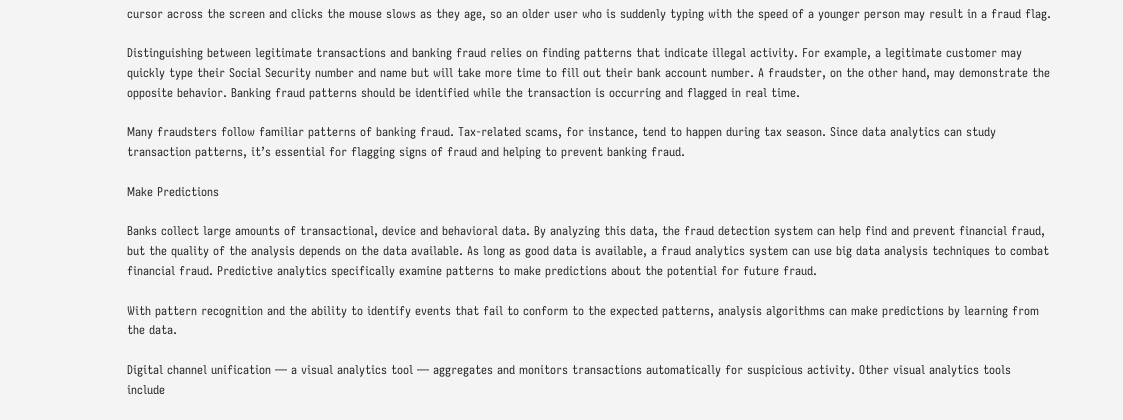cursor across the screen and clicks the mouse slows as they age, so an older user who is suddenly typing with the speed of a younger person may result in a fraud flag.

Distinguishing between legitimate transactions and banking fraud relies on finding patterns that indicate illegal activity. For example, a legitimate customer may quickly type their Social Security number and name but will take more time to fill out their bank account number. A fraudster, on the other hand, may demonstrate the opposite behavior. Banking fraud patterns should be identified while the transaction is occurring and flagged in real time.

Many fraudsters follow familiar patterns of banking fraud. Tax-related scams, for instance, tend to happen during tax season. Since data analytics can study transaction patterns, it’s essential for flagging signs of fraud and helping to prevent banking fraud.

Make Predictions

Banks collect large amounts of transactional, device and behavioral data. By analyzing this data, the fraud detection system can help find and prevent financial fraud, but the quality of the analysis depends on the data available. As long as good data is available, a fraud analytics system can use big data analysis techniques to combat financial fraud. Predictive analytics specifically examine patterns to make predictions about the potential for future fraud.

With pattern recognition and the ability to identify events that fail to conform to the expected patterns, analysis algorithms can make predictions by learning from the data.

Digital channel unification — a visual analytics tool — aggregates and monitors transactions automatically for suspicious activity. Other visual analytics tools include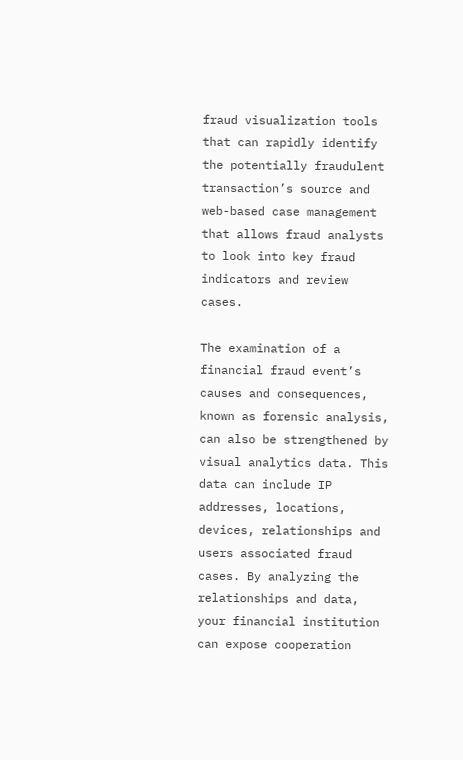fraud visualization tools that can rapidly identify the potentially fraudulent transaction’s source and web-based case management that allows fraud analysts to look into key fraud indicators and review cases.

The examination of a financial fraud event’s causes and consequences, known as forensic analysis, can also be strengthened by visual analytics data. This data can include IP addresses, locations, devices, relationships and users associated fraud cases. By analyzing the relationships and data, your financial institution can expose cooperation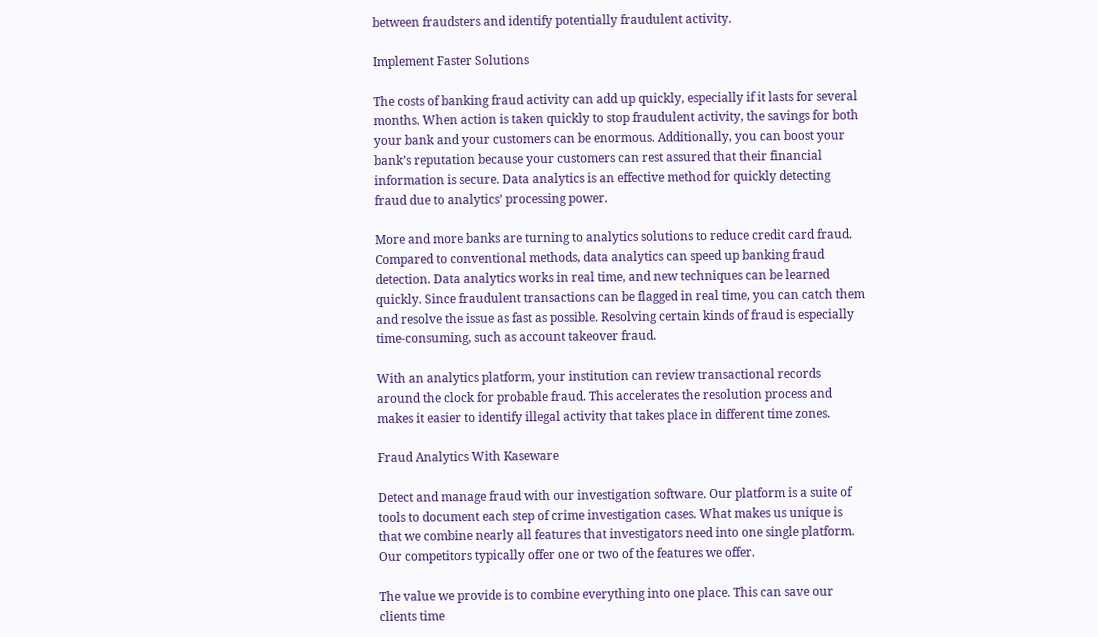between fraudsters and identify potentially fraudulent activity.

Implement Faster Solutions

The costs of banking fraud activity can add up quickly, especially if it lasts for several months. When action is taken quickly to stop fraudulent activity, the savings for both your bank and your customers can be enormous. Additionally, you can boost your bank’s reputation because your customers can rest assured that their financial information is secure. Data analytics is an effective method for quickly detecting fraud due to analytics’ processing power.

More and more banks are turning to analytics solutions to reduce credit card fraud. Compared to conventional methods, data analytics can speed up banking fraud detection. Data analytics works in real time, and new techniques can be learned quickly. Since fraudulent transactions can be flagged in real time, you can catch them and resolve the issue as fast as possible. Resolving certain kinds of fraud is especially time-consuming, such as account takeover fraud.

With an analytics platform, your institution can review transactional records around the clock for probable fraud. This accelerates the resolution process and makes it easier to identify illegal activity that takes place in different time zones.

Fraud Analytics With Kaseware

Detect and manage fraud with our investigation software. Our platform is a suite of tools to document each step of crime investigation cases. What makes us unique is that we combine nearly all features that investigators need into one single platform. Our competitors typically offer one or two of the features we offer.

The value we provide is to combine everything into one place. This can save our clients time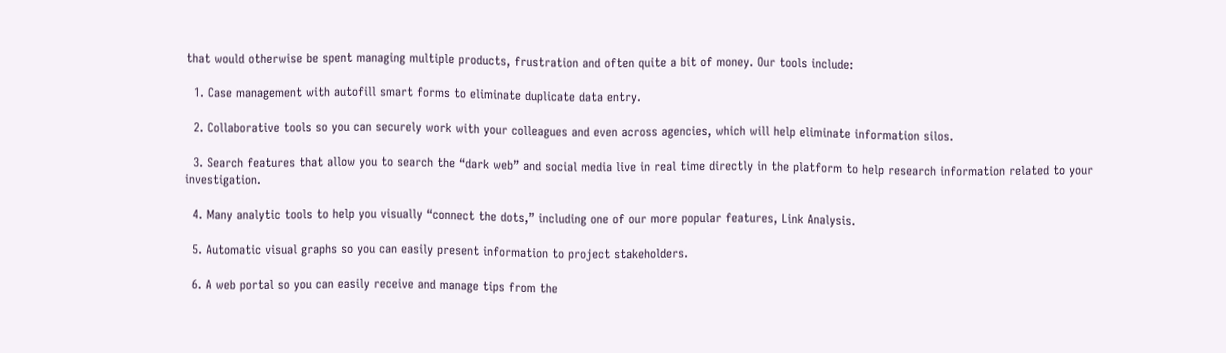that would otherwise be spent managing multiple products, frustration and often quite a bit of money. Our tools include:

  1. Case management with autofill smart forms to eliminate duplicate data entry.

  2. Collaborative tools so you can securely work with your colleagues and even across agencies, which will help eliminate information silos.

  3. Search features that allow you to search the “dark web” and social media live in real time directly in the platform to help research information related to your investigation.

  4. Many analytic tools to help you visually “connect the dots,” including one of our more popular features, Link Analysis.

  5. Automatic visual graphs so you can easily present information to project stakeholders.

  6. A web portal so you can easily receive and manage tips from the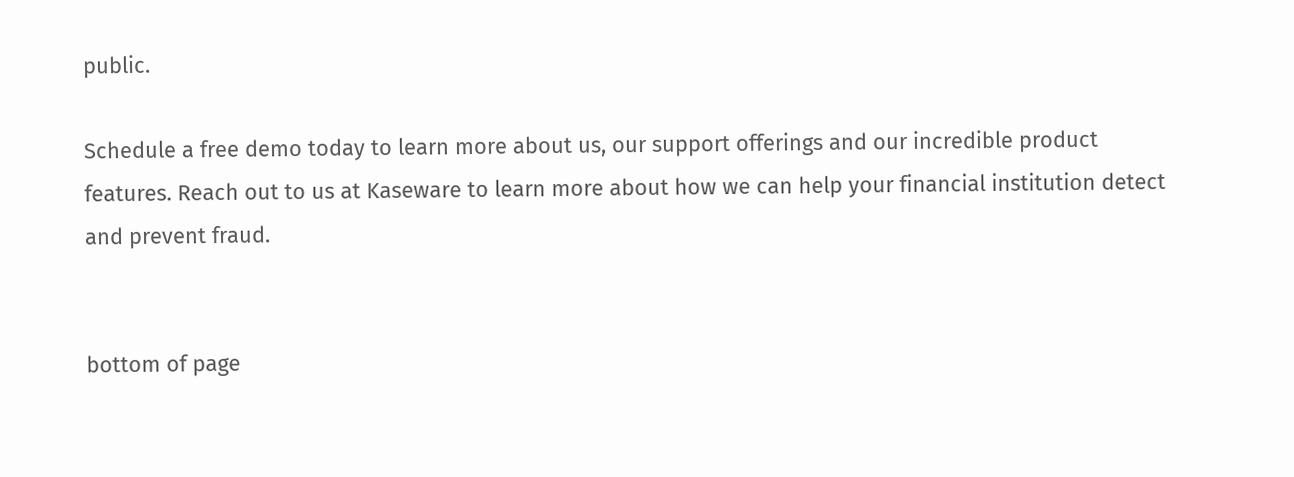public.

Schedule a free demo today to learn more about us, our support offerings and our incredible product features. Reach out to us at Kaseware to learn more about how we can help your financial institution detect and prevent fraud.


bottom of page